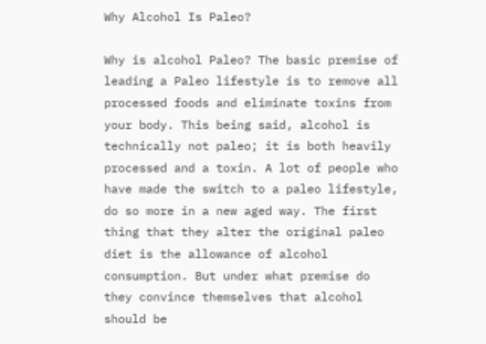Why Alcohol Is Paleo?

Why is alcohol Paleo? The basic premise of leading a Paleo lifestyle is to remove all processed foods and eliminate toxins from your body. This being said, alcohol is technically not paleo; it is both heavily processed and a toxin. A lot of people who have made the switch to a paleo lifestyle, do so more in a new aged way. The first thing that they alter the original paleo diet is the allowance of alcohol consumption. But under what premise do they convince themselves that alcohol should be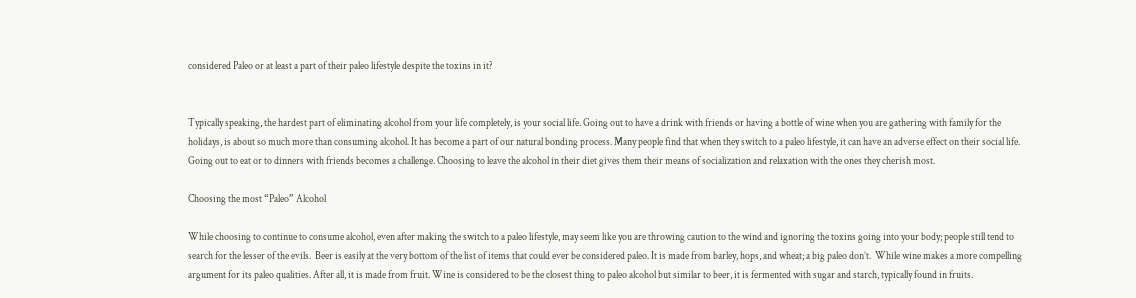considered Paleo or at least a part of their paleo lifestyle despite the toxins in it?


Typically speaking, the hardest part of eliminating alcohol from your life completely, is your social life. Going out to have a drink with friends or having a bottle of wine when you are gathering with family for the holidays, is about so much more than consuming alcohol. It has become a part of our natural bonding process. Many people find that when they switch to a paleo lifestyle, it can have an adverse effect on their social life. Going out to eat or to dinners with friends becomes a challenge. Choosing to leave the alcohol in their diet gives them their means of socialization and relaxation with the ones they cherish most.

Choosing the most “Paleo” Alcohol

While choosing to continue to consume alcohol, even after making the switch to a paleo lifestyle, may seem like you are throwing caution to the wind and ignoring the toxins going into your body; people still tend to search for the lesser of the evils.  Beer is easily at the very bottom of the list of items that could ever be considered paleo. It is made from barley, hops, and wheat; a big paleo don’t.  While wine makes a more compelling argument for its paleo qualities. After all, it is made from fruit. Wine is considered to be the closest thing to paleo alcohol but similar to beer, it is fermented with sugar and starch, typically found in fruits.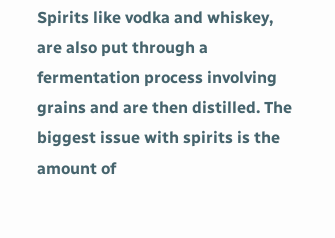Spirits like vodka and whiskey, are also put through a fermentation process involving grains and are then distilled. The biggest issue with spirits is the amount of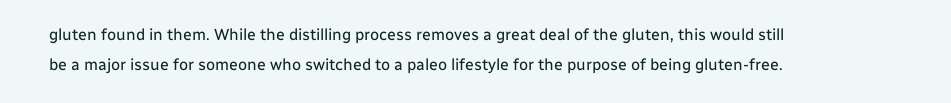gluten found in them. While the distilling process removes a great deal of the gluten, this would still be a major issue for someone who switched to a paleo lifestyle for the purpose of being gluten-free.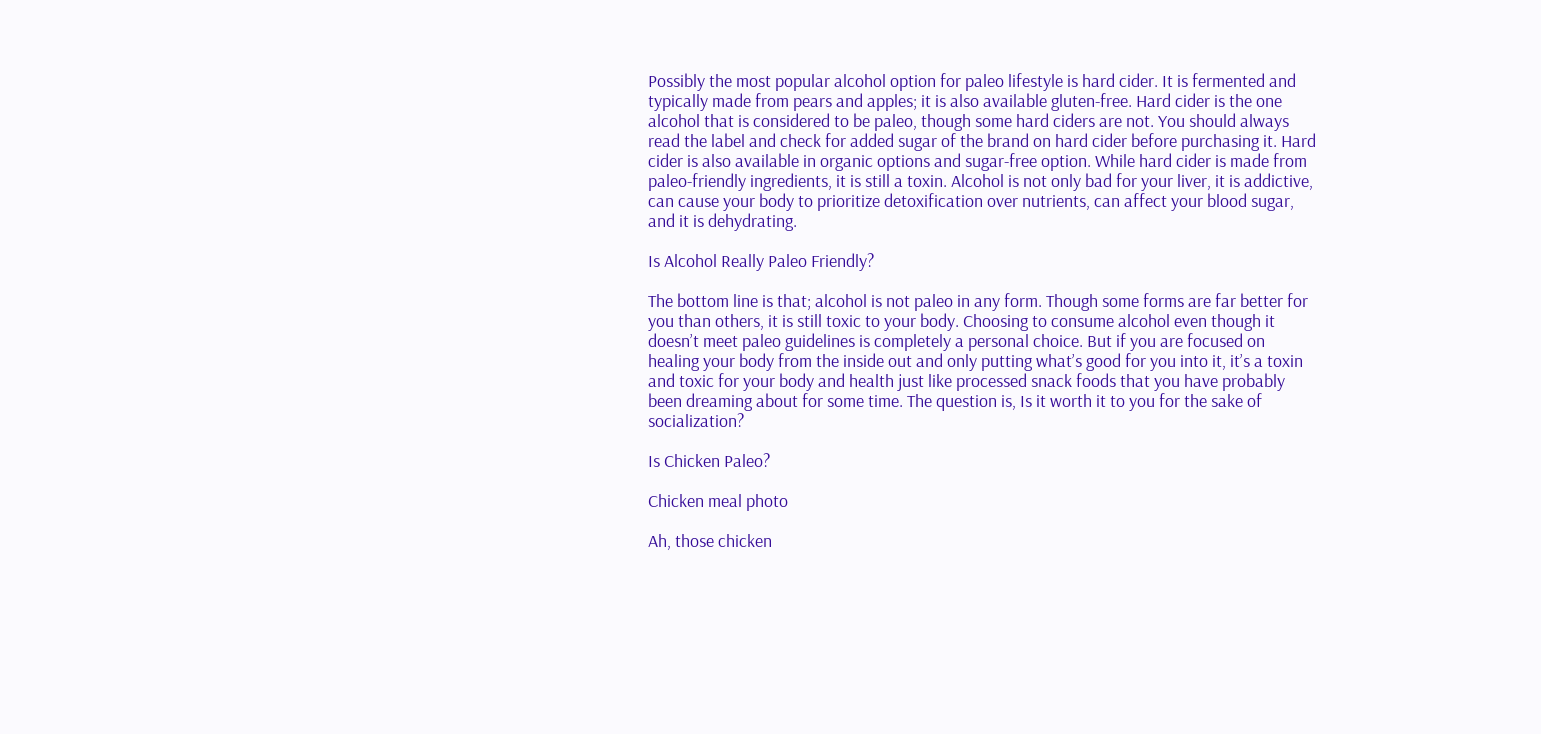Possibly the most popular alcohol option for paleo lifestyle is hard cider. It is fermented and typically made from pears and apples; it is also available gluten-free. Hard cider is the one alcohol that is considered to be paleo, though some hard ciders are not. You should always read the label and check for added sugar of the brand on hard cider before purchasing it. Hard cider is also available in organic options and sugar-free option. While hard cider is made from paleo-friendly ingredients, it is still a toxin. Alcohol is not only bad for your liver, it is addictive, can cause your body to prioritize detoxification over nutrients, can affect your blood sugar, and it is dehydrating.

Is Alcohol Really Paleo Friendly?

The bottom line is that; alcohol is not paleo in any form. Though some forms are far better for you than others, it is still toxic to your body. Choosing to consume alcohol even though it doesn’t meet paleo guidelines is completely a personal choice. But if you are focused on healing your body from the inside out and only putting what’s good for you into it, it’s a toxin and toxic for your body and health just like processed snack foods that you have probably been dreaming about for some time. The question is, Is it worth it to you for the sake of socialization?

Is Chicken Paleo?

Chicken meal photo

Ah, those chicken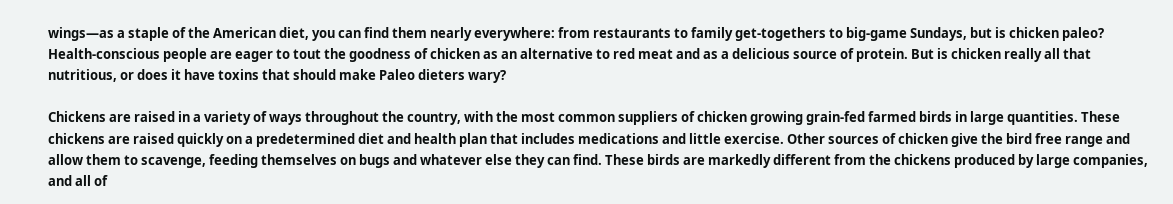wings—as a staple of the American diet, you can find them nearly everywhere: from restaurants to family get-togethers to big-game Sundays, but is chicken paleo? Health-conscious people are eager to tout the goodness of chicken as an alternative to red meat and as a delicious source of protein. But is chicken really all that nutritious, or does it have toxins that should make Paleo dieters wary?

Chickens are raised in a variety of ways throughout the country, with the most common suppliers of chicken growing grain-fed farmed birds in large quantities. These chickens are raised quickly on a predetermined diet and health plan that includes medications and little exercise. Other sources of chicken give the bird free range and allow them to scavenge, feeding themselves on bugs and whatever else they can find. These birds are markedly different from the chickens produced by large companies, and all of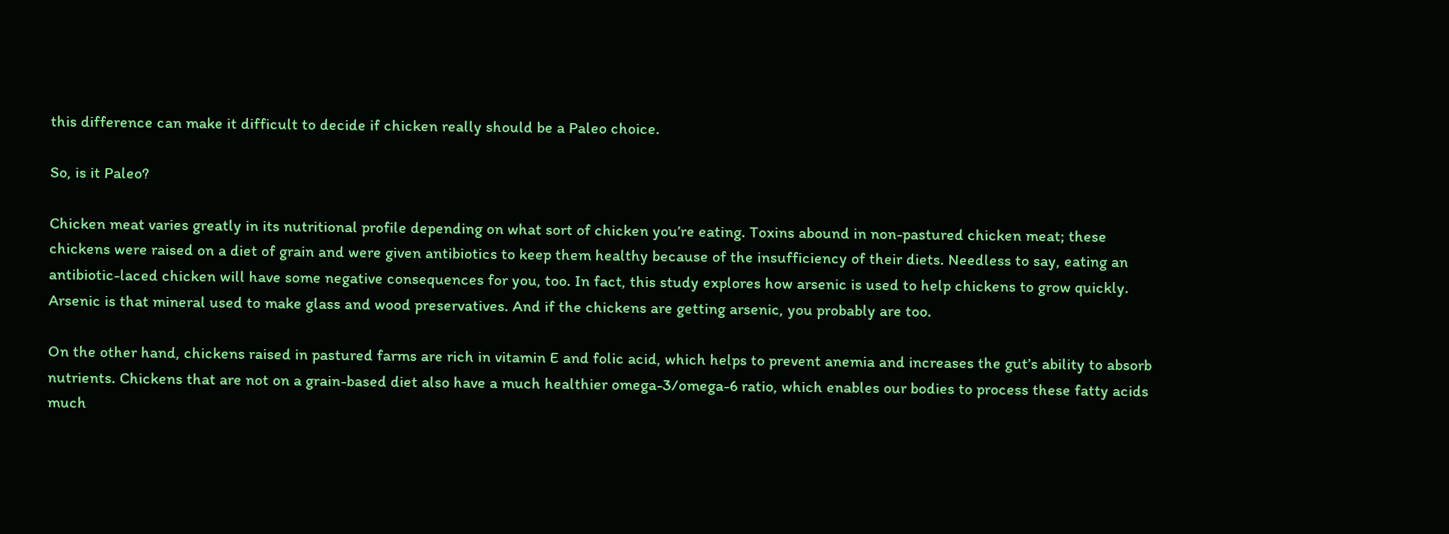this difference can make it difficult to decide if chicken really should be a Paleo choice.

So, is it Paleo?

Chicken meat varies greatly in its nutritional profile depending on what sort of chicken you’re eating. Toxins abound in non-pastured chicken meat; these chickens were raised on a diet of grain and were given antibiotics to keep them healthy because of the insufficiency of their diets. Needless to say, eating an antibiotic-laced chicken will have some negative consequences for you, too. In fact, this study explores how arsenic is used to help chickens to grow quickly. Arsenic is that mineral used to make glass and wood preservatives. And if the chickens are getting arsenic, you probably are too.

On the other hand, chickens raised in pastured farms are rich in vitamin E and folic acid, which helps to prevent anemia and increases the gut’s ability to absorb nutrients. Chickens that are not on a grain-based diet also have a much healthier omega-3/omega-6 ratio, which enables our bodies to process these fatty acids much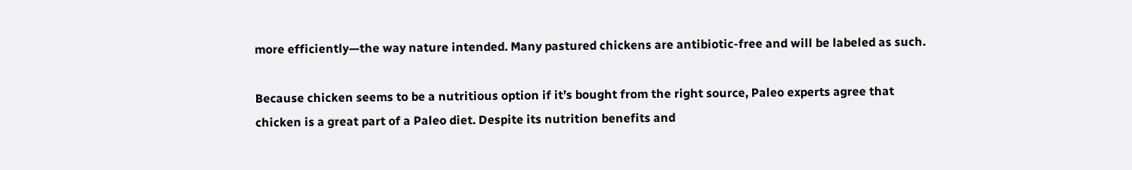more efficiently—the way nature intended. Many pastured chickens are antibiotic-free and will be labeled as such.

Because chicken seems to be a nutritious option if it’s bought from the right source, Paleo experts agree that chicken is a great part of a Paleo diet. Despite its nutrition benefits and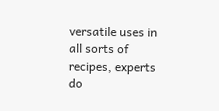versatile uses in all sorts of recipes, experts do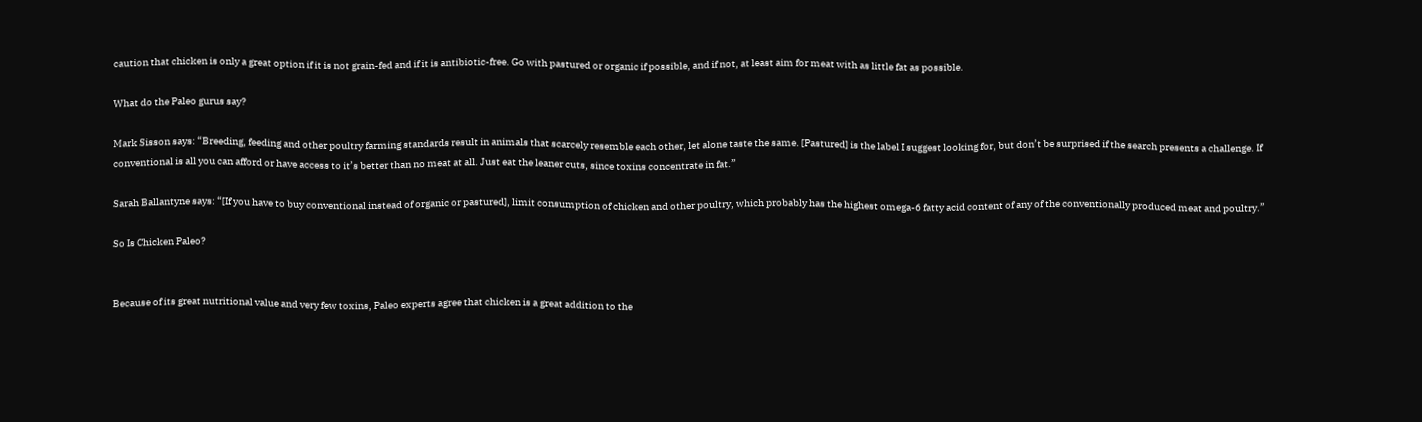caution that chicken is only a great option if it is not grain-fed and if it is antibiotic-free. Go with pastured or organic if possible, and if not, at least aim for meat with as little fat as possible.

What do the Paleo gurus say?

Mark Sisson says: “Breeding, feeding and other poultry farming standards result in animals that scarcely resemble each other, let alone taste the same. [Pastured] is the label I suggest looking for, but don’t be surprised if the search presents a challenge. If conventional is all you can afford or have access to it’s better than no meat at all. Just eat the leaner cuts, since toxins concentrate in fat.”

Sarah Ballantyne says: “[If you have to buy conventional instead of organic or pastured], limit consumption of chicken and other poultry, which probably has the highest omega-6 fatty acid content of any of the conventionally produced meat and poultry.”

So Is Chicken Paleo?


Because of its great nutritional value and very few toxins, Paleo experts agree that chicken is a great addition to the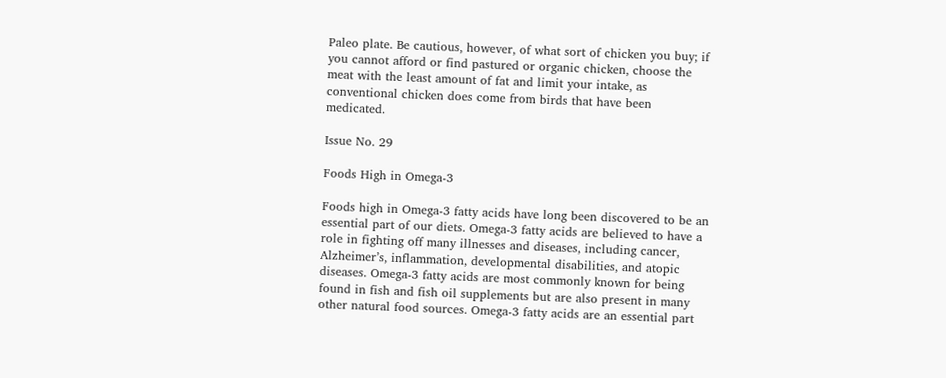Paleo plate. Be cautious, however, of what sort of chicken you buy; if you cannot afford or find pastured or organic chicken, choose the meat with the least amount of fat and limit your intake, as conventional chicken does come from birds that have been medicated.

Issue No. 29

Foods High in Omega-3

Foods high in Omega-3 fatty acids have long been discovered to be an essential part of our diets. Omega-3 fatty acids are believed to have a role in fighting off many illnesses and diseases, including cancer, Alzheimer’s, inflammation, developmental disabilities, and atopic diseases. Omega-3 fatty acids are most commonly known for being found in fish and fish oil supplements but are also present in many other natural food sources. Omega-3 fatty acids are an essential part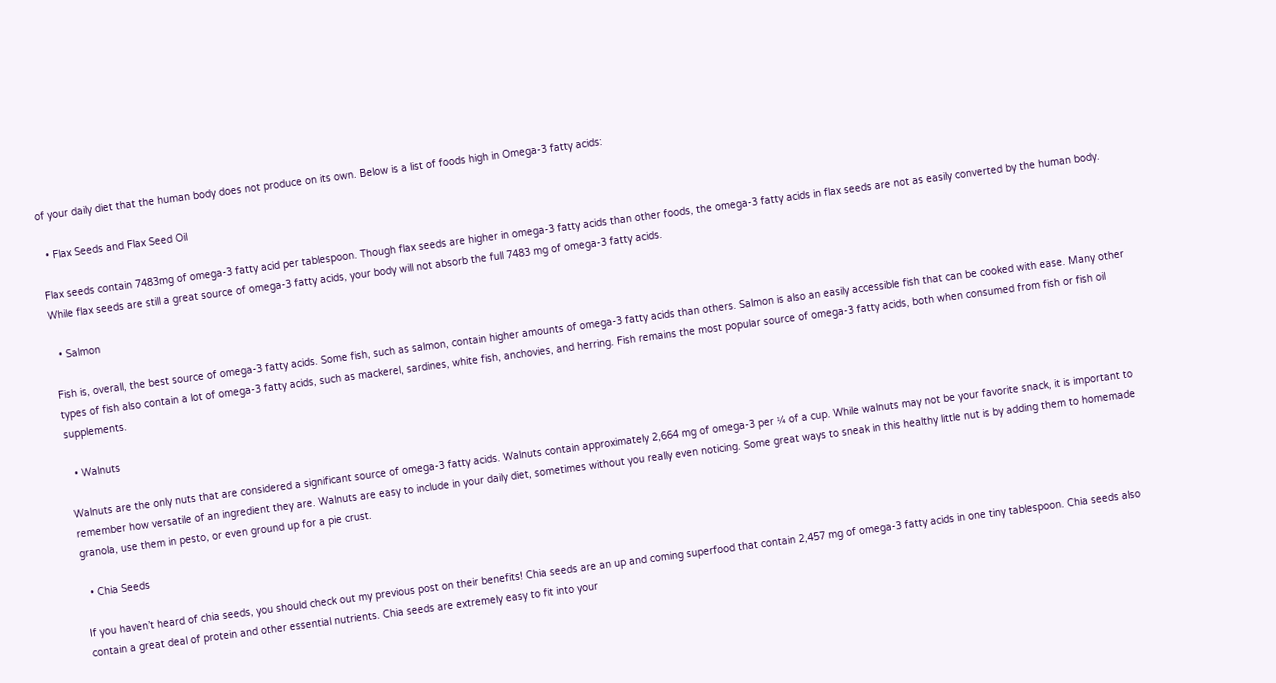of your daily diet that the human body does not produce on its own. Below is a list of foods high in Omega-3 fatty acids:

  • Flax Seeds and Flax Seed Oil

Flax seeds contain 7483mg of omega-3 fatty acid per tablespoon. Though flax seeds are higher in omega-3 fatty acids than other foods, the omega-3 fatty acids in flax seeds are not as easily converted by the human body. While flax seeds are still a great source of omega-3 fatty acids, your body will not absorb the full 7483 mg of omega-3 fatty acids.

  • Salmon

Fish is, overall, the best source of omega-3 fatty acids. Some fish, such as salmon, contain higher amounts of omega-3 fatty acids than others. Salmon is also an easily accessible fish that can be cooked with ease. Many other types of fish also contain a lot of omega-3 fatty acids, such as mackerel, sardines, white fish, anchovies, and herring. Fish remains the most popular source of omega-3 fatty acids, both when consumed from fish or fish oil supplements.

  • Walnuts

Walnuts are the only nuts that are considered a significant source of omega-3 fatty acids. Walnuts contain approximately 2,664 mg of omega-3 per ¼ of a cup. While walnuts may not be your favorite snack, it is important to remember how versatile of an ingredient they are. Walnuts are easy to include in your daily diet, sometimes without you really even noticing. Some great ways to sneak in this healthy little nut is by adding them to homemade granola, use them in pesto, or even ground up for a pie crust.

  • Chia Seeds

If you haven’t heard of chia seeds, you should check out my previous post on their benefits! Chia seeds are an up and coming superfood that contain 2,457 mg of omega-3 fatty acids in one tiny tablespoon. Chia seeds also contain a great deal of protein and other essential nutrients. Chia seeds are extremely easy to fit into your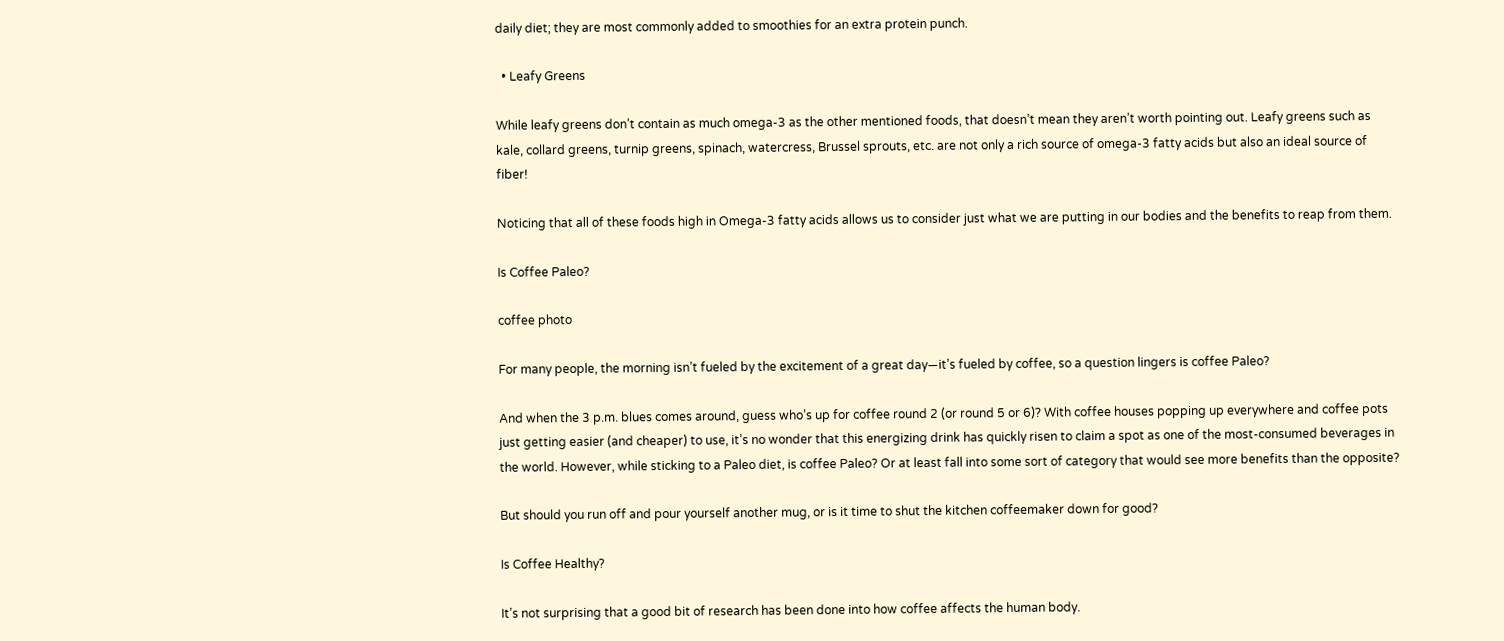daily diet; they are most commonly added to smoothies for an extra protein punch.

  • Leafy Greens

While leafy greens don’t contain as much omega-3 as the other mentioned foods, that doesn’t mean they aren’t worth pointing out. Leafy greens such as kale, collard greens, turnip greens, spinach, watercress, Brussel sprouts, etc. are not only a rich source of omega-3 fatty acids but also an ideal source of fiber!

Noticing that all of these foods high in Omega-3 fatty acids allows us to consider just what we are putting in our bodies and the benefits to reap from them.

Is Coffee Paleo?

coffee photo

For many people, the morning isn’t fueled by the excitement of a great day—it’s fueled by coffee, so a question lingers is coffee Paleo?

And when the 3 p.m. blues comes around, guess who’s up for coffee round 2 (or round 5 or 6)? With coffee houses popping up everywhere and coffee pots just getting easier (and cheaper) to use, it’s no wonder that this energizing drink has quickly risen to claim a spot as one of the most-consumed beverages in the world. However, while sticking to a Paleo diet, is coffee Paleo? Or at least fall into some sort of category that would see more benefits than the opposite?

But should you run off and pour yourself another mug, or is it time to shut the kitchen coffeemaker down for good?

Is Coffee Healthy?

It’s not surprising that a good bit of research has been done into how coffee affects the human body.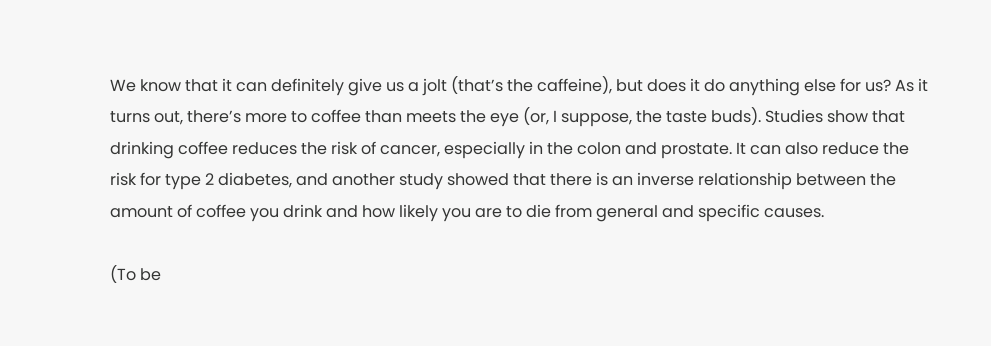We know that it can definitely give us a jolt (that’s the caffeine), but does it do anything else for us? As it turns out, there’s more to coffee than meets the eye (or, I suppose, the taste buds). Studies show that drinking coffee reduces the risk of cancer, especially in the colon and prostate. It can also reduce the risk for type 2 diabetes, and another study showed that there is an inverse relationship between the amount of coffee you drink and how likely you are to die from general and specific causes.

(To be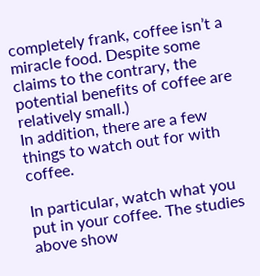completely frank, coffee isn’t a miracle food. Despite some claims to the contrary, the potential benefits of coffee are relatively small.)
In addition, there are a few things to watch out for with coffee.

In particular, watch what you put in your coffee. The studies above show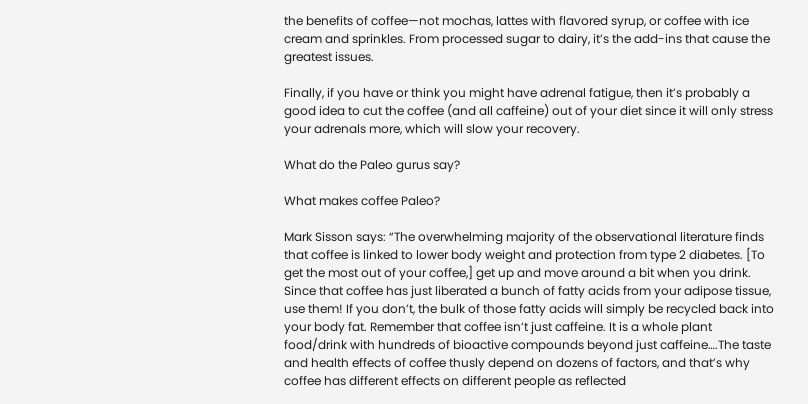the benefits of coffee—not mochas, lattes with flavored syrup, or coffee with ice cream and sprinkles. From processed sugar to dairy, it’s the add-ins that cause the greatest issues.

Finally, if you have or think you might have adrenal fatigue, then it’s probably a good idea to cut the coffee (and all caffeine) out of your diet since it will only stress your adrenals more, which will slow your recovery.

What do the Paleo gurus say?

What makes coffee Paleo?

Mark Sisson says: “The overwhelming majority of the observational literature finds that coffee is linked to lower body weight and protection from type 2 diabetes. [To get the most out of your coffee,] get up and move around a bit when you drink. Since that coffee has just liberated a bunch of fatty acids from your adipose tissue, use them! If you don’t, the bulk of those fatty acids will simply be recycled back into your body fat. Remember that coffee isn’t just caffeine. It is a whole plant food/drink with hundreds of bioactive compounds beyond just caffeine….The taste and health effects of coffee thusly depend on dozens of factors, and that’s why coffee has different effects on different people as reflected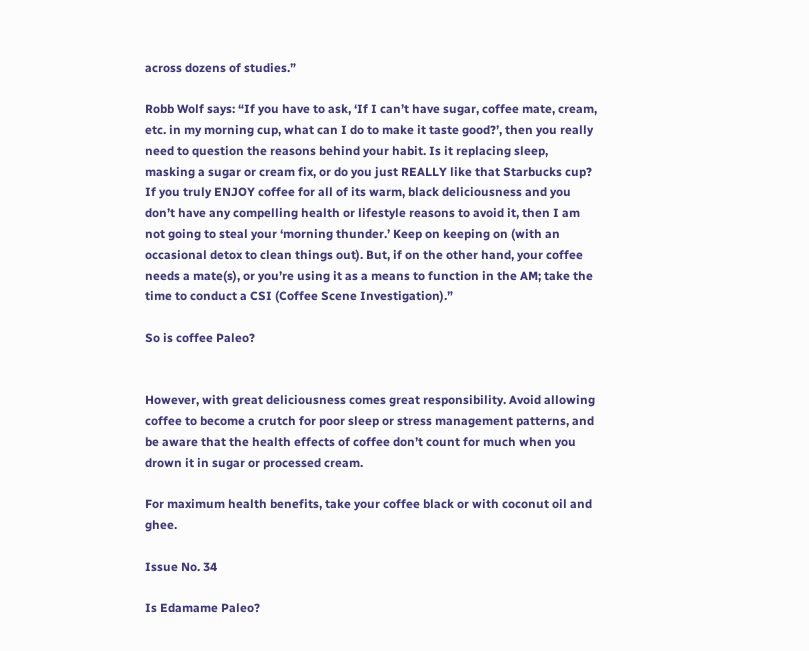across dozens of studies.”

Robb Wolf says: “If you have to ask, ‘If I can’t have sugar, coffee mate, cream, etc. in my morning cup, what can I do to make it taste good?’, then you really need to question the reasons behind your habit. Is it replacing sleep, masking a sugar or cream fix, or do you just REALLY like that Starbucks cup? If you truly ENJOY coffee for all of its warm, black deliciousness and you don’t have any compelling health or lifestyle reasons to avoid it, then I am not going to steal your ‘morning thunder.’ Keep on keeping on (with an occasional detox to clean things out). But, if on the other hand, your coffee needs a mate(s), or you’re using it as a means to function in the AM; take the time to conduct a CSI (Coffee Scene Investigation).”

So is coffee Paleo?


However, with great deliciousness comes great responsibility. Avoid allowing coffee to become a crutch for poor sleep or stress management patterns, and be aware that the health effects of coffee don’t count for much when you drown it in sugar or processed cream.

For maximum health benefits, take your coffee black or with coconut oil and ghee.

Issue No. 34

Is Edamame Paleo?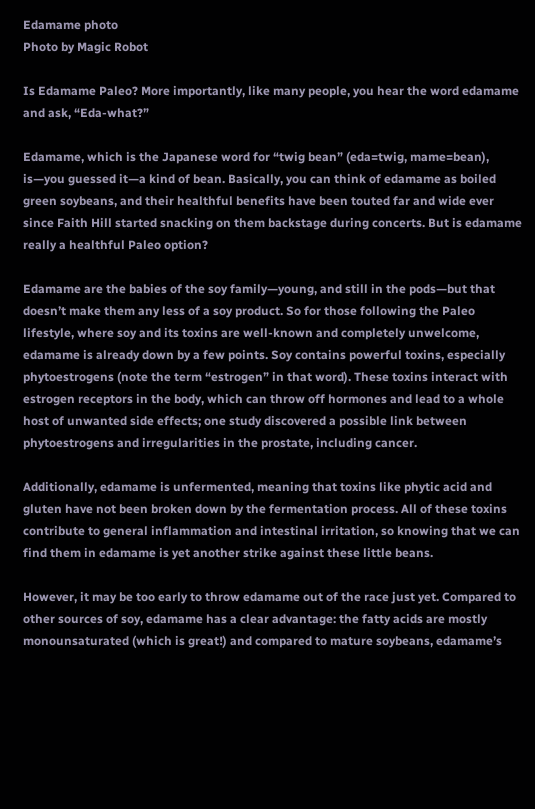Edamame photo
Photo by Magic Robot

Is Edamame Paleo? More importantly, like many people, you hear the word edamame and ask, “Eda-what?”

Edamame, which is the Japanese word for “twig bean” (eda=twig, mame=bean), is—you guessed it—a kind of bean. Basically, you can think of edamame as boiled green soybeans, and their healthful benefits have been touted far and wide ever since Faith Hill started snacking on them backstage during concerts. But is edamame really a healthful Paleo option?

Edamame are the babies of the soy family—young, and still in the pods—but that doesn’t make them any less of a soy product. So for those following the Paleo lifestyle, where soy and its toxins are well-known and completely unwelcome, edamame is already down by a few points. Soy contains powerful toxins, especially phytoestrogens (note the term “estrogen” in that word). These toxins interact with estrogen receptors in the body, which can throw off hormones and lead to a whole host of unwanted side effects; one study discovered a possible link between phytoestrogens and irregularities in the prostate, including cancer.

Additionally, edamame is unfermented, meaning that toxins like phytic acid and gluten have not been broken down by the fermentation process. All of these toxins contribute to general inflammation and intestinal irritation, so knowing that we can find them in edamame is yet another strike against these little beans.

However, it may be too early to throw edamame out of the race just yet. Compared to other sources of soy, edamame has a clear advantage: the fatty acids are mostly monounsaturated (which is great!) and compared to mature soybeans, edamame’s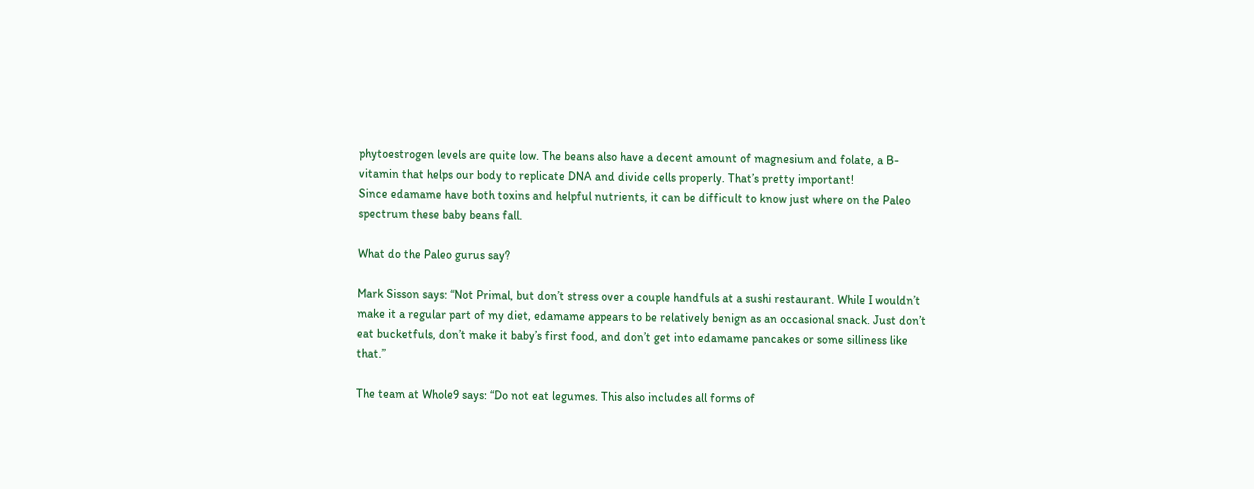phytoestrogen levels are quite low. The beans also have a decent amount of magnesium and folate, a B-vitamin that helps our body to replicate DNA and divide cells properly. That’s pretty important!
Since edamame have both toxins and helpful nutrients, it can be difficult to know just where on the Paleo spectrum these baby beans fall.

What do the Paleo gurus say?

Mark Sisson says: “Not Primal, but don’t stress over a couple handfuls at a sushi restaurant. While I wouldn’t make it a regular part of my diet, edamame appears to be relatively benign as an occasional snack. Just don’t eat bucketfuls, don’t make it baby’s first food, and don’t get into edamame pancakes or some silliness like that.”

The team at Whole9 says: “Do not eat legumes. This also includes all forms of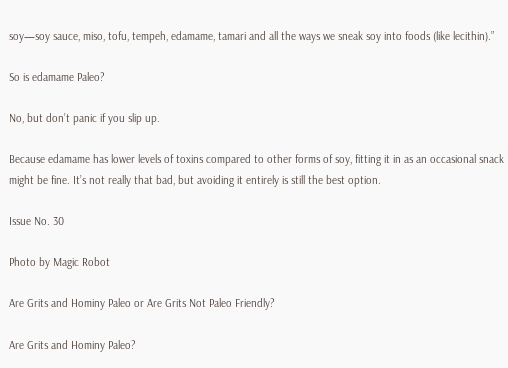soy—soy sauce, miso, tofu, tempeh, edamame, tamari and all the ways we sneak soy into foods (like lecithin).”

So is edamame Paleo?

No, but don’t panic if you slip up.

Because edamame has lower levels of toxins compared to other forms of soy, fitting it in as an occasional snack might be fine. It’s not really that bad, but avoiding it entirely is still the best option.

Issue No. 30

Photo by Magic Robot

Are Grits and Hominy Paleo or Are Grits Not Paleo Friendly?

Are Grits and Hominy Paleo?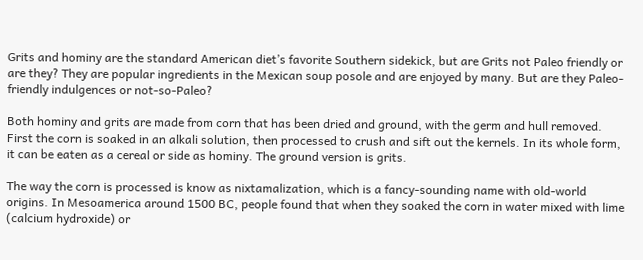Grits and hominy are the standard American diet’s favorite Southern sidekick, but are Grits not Paleo friendly or are they? They are popular ingredients in the Mexican soup posole and are enjoyed by many. But are they Paleo-friendly indulgences or not-so-Paleo?

Both hominy and grits are made from corn that has been dried and ground, with the germ and hull removed. First the corn is soaked in an alkali solution, then processed to crush and sift out the kernels. In its whole form, it can be eaten as a cereal or side as hominy. The ground version is grits.

The way the corn is processed is know as nixtamalization, which is a fancy-sounding name with old-world origins. In Mesoamerica around 1500 BC, people found that when they soaked the corn in water mixed with lime (calcium hydroxide) or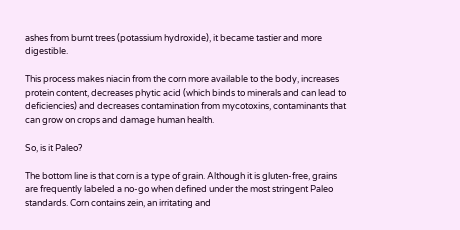ashes from burnt trees (potassium hydroxide), it became tastier and more digestible.

This process makes niacin from the corn more available to the body, increases protein content, decreases phytic acid (which binds to minerals and can lead to deficiencies) and decreases contamination from mycotoxins, contaminants that can grow on crops and damage human health.

So, is it Paleo?

The bottom line is that corn is a type of grain. Although it is gluten-free, grains are frequently labeled a no-go when defined under the most stringent Paleo standards. Corn contains zein, an irritating and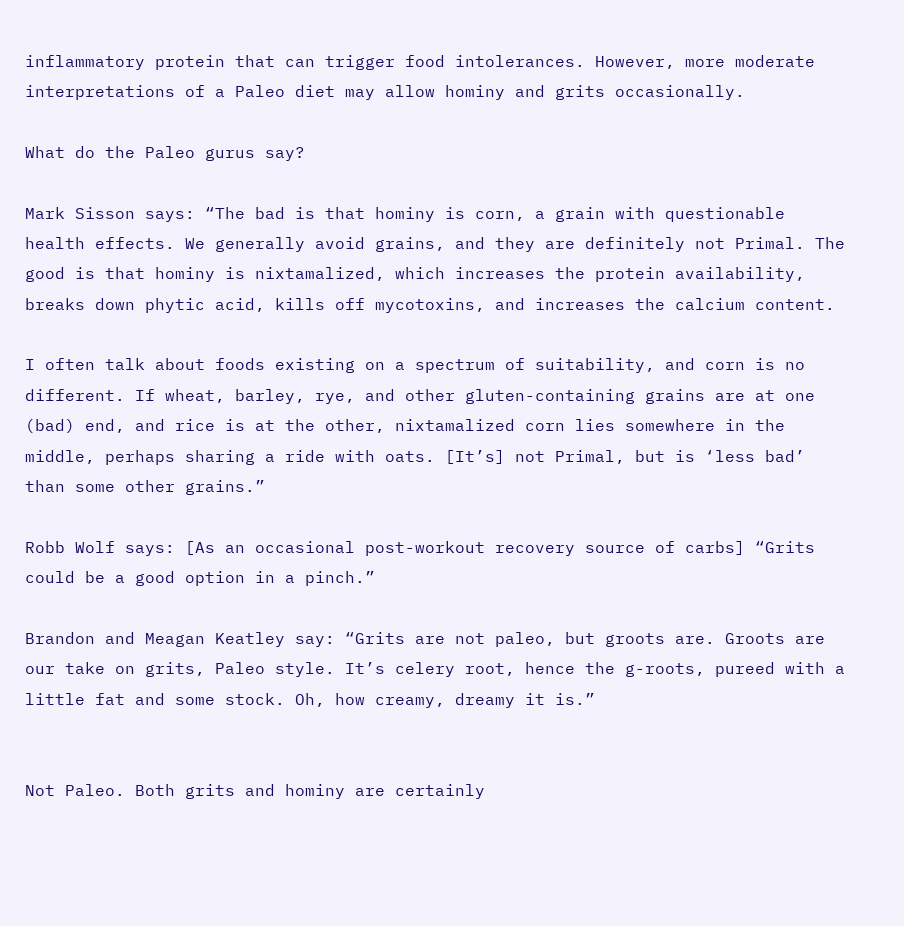inflammatory protein that can trigger food intolerances. However, more moderate interpretations of a Paleo diet may allow hominy and grits occasionally.

What do the Paleo gurus say?

Mark Sisson says: “The bad is that hominy is corn, a grain with questionable health effects. We generally avoid grains, and they are definitely not Primal. The good is that hominy is nixtamalized, which increases the protein availability, breaks down phytic acid, kills off mycotoxins, and increases the calcium content.

I often talk about foods existing on a spectrum of suitability, and corn is no different. If wheat, barley, rye, and other gluten-containing grains are at one (bad) end, and rice is at the other, nixtamalized corn lies somewhere in the middle, perhaps sharing a ride with oats. [It’s] not Primal, but is ‘less bad’ than some other grains.”

Robb Wolf says: [As an occasional post-workout recovery source of carbs] “Grits could be a good option in a pinch.”

Brandon and Meagan Keatley say: “Grits are not paleo, but groots are. Groots are our take on grits, Paleo style. It’s celery root, hence the g-roots, pureed with a little fat and some stock. Oh, how creamy, dreamy it is.”


Not Paleo. Both grits and hominy are certainly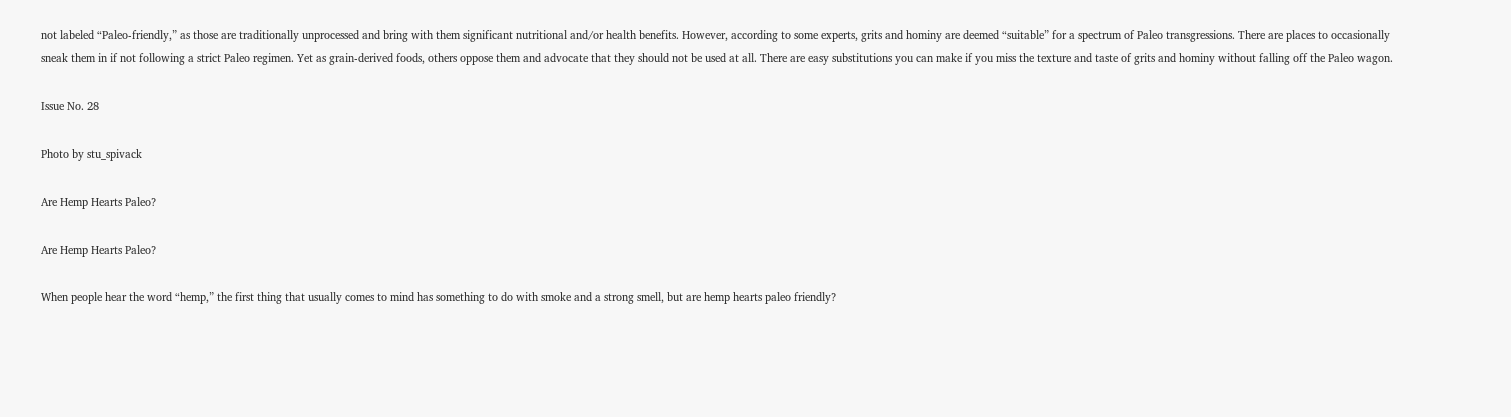not labeled “Paleo-friendly,” as those are traditionally unprocessed and bring with them significant nutritional and/or health benefits. However, according to some experts, grits and hominy are deemed “suitable” for a spectrum of Paleo transgressions. There are places to occasionally sneak them in if not following a strict Paleo regimen. Yet as grain-derived foods, others oppose them and advocate that they should not be used at all. There are easy substitutions you can make if you miss the texture and taste of grits and hominy without falling off the Paleo wagon.

Issue No. 28

Photo by stu_spivack

Are Hemp Hearts Paleo?

Are Hemp Hearts Paleo?

When people hear the word “hemp,” the first thing that usually comes to mind has something to do with smoke and a strong smell, but are hemp hearts paleo friendly?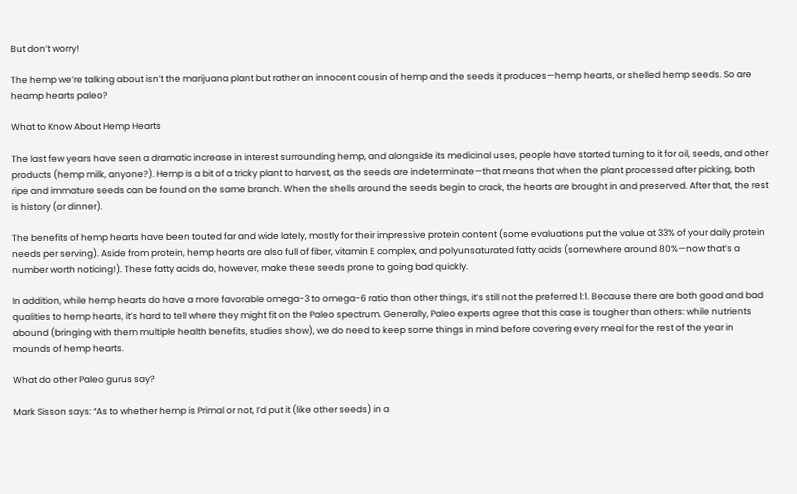But don’t worry!

The hemp we’re talking about isn’t the marijuana plant but rather an innocent cousin of hemp and the seeds it produces—hemp hearts, or shelled hemp seeds. So are heamp hearts paleo?

What to Know About Hemp Hearts

The last few years have seen a dramatic increase in interest surrounding hemp, and alongside its medicinal uses, people have started turning to it for oil, seeds, and other products (hemp milk, anyone?). Hemp is a bit of a tricky plant to harvest, as the seeds are indeterminate—that means that when the plant processed after picking, both ripe and immature seeds can be found on the same branch. When the shells around the seeds begin to crack, the hearts are brought in and preserved. After that, the rest is history (or dinner).

The benefits of hemp hearts have been touted far and wide lately, mostly for their impressive protein content (some evaluations put the value at 33% of your daily protein needs per serving). Aside from protein, hemp hearts are also full of fiber, vitamin E complex, and polyunsaturated fatty acids (somewhere around 80%—now that’s a number worth noticing!). These fatty acids do, however, make these seeds prone to going bad quickly.

In addition, while hemp hearts do have a more favorable omega-3 to omega-6 ratio than other things, it’s still not the preferred 1:1. Because there are both good and bad qualities to hemp hearts, it’s hard to tell where they might fit on the Paleo spectrum. Generally, Paleo experts agree that this case is tougher than others: while nutrients abound (bringing with them multiple health benefits, studies show), we do need to keep some things in mind before covering every meal for the rest of the year in mounds of hemp hearts.

What do other Paleo gurus say?

Mark Sisson says: “As to whether hemp is Primal or not, I’d put it (like other seeds) in a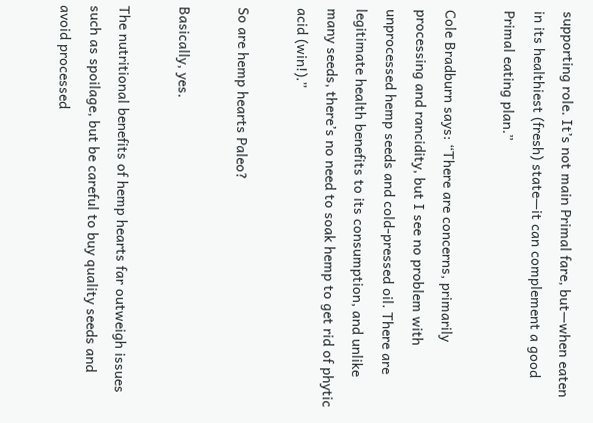supporting role. It’s not main Primal fare, but—when eaten in its healthiest (fresh) state—it can complement a good Primal eating plan.”

Cole Bradburn says: “There are concerns, primarily processing and rancidity, but I see no problem with unprocessed hemp seeds and cold-pressed oil. There are legitimate health benefits to its consumption, and unlike many seeds, there’s no need to soak hemp to get rid of phytic acid (win!).”

So are hemp hearts Paleo?

Basically, yes.

The nutritional benefits of hemp hearts far outweigh issues such as spoilage, but be careful to buy quality seeds and avoid processed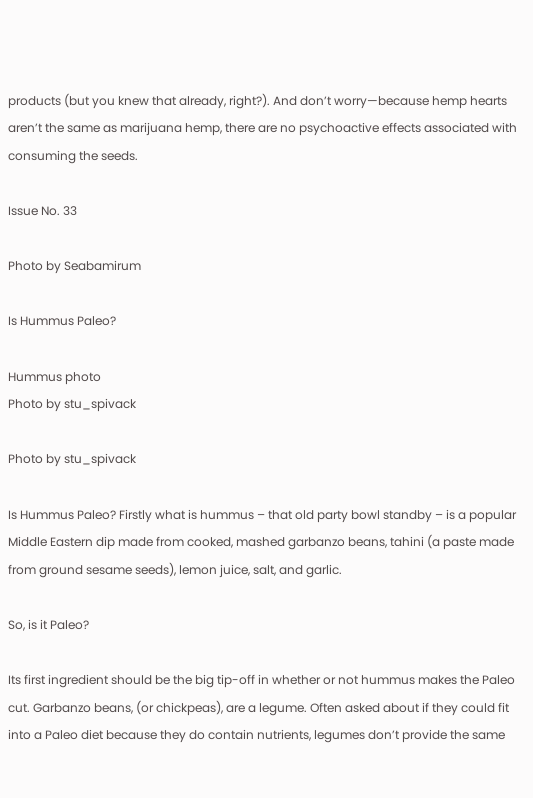products (but you knew that already, right?). And don’t worry—because hemp hearts aren’t the same as marijuana hemp, there are no psychoactive effects associated with consuming the seeds.

Issue No. 33

Photo by Seabamirum

Is Hummus Paleo?

Hummus photo
Photo by stu_spivack

Photo by stu_spivack

Is Hummus Paleo? Firstly what is hummus – that old party bowl standby – is a popular Middle Eastern dip made from cooked, mashed garbanzo beans, tahini (a paste made from ground sesame seeds), lemon juice, salt, and garlic.

So, is it Paleo?

Its first ingredient should be the big tip-off in whether or not hummus makes the Paleo cut. Garbanzo beans, (or chickpeas), are a legume. Often asked about if they could fit into a Paleo diet because they do contain nutrients, legumes don’t provide the same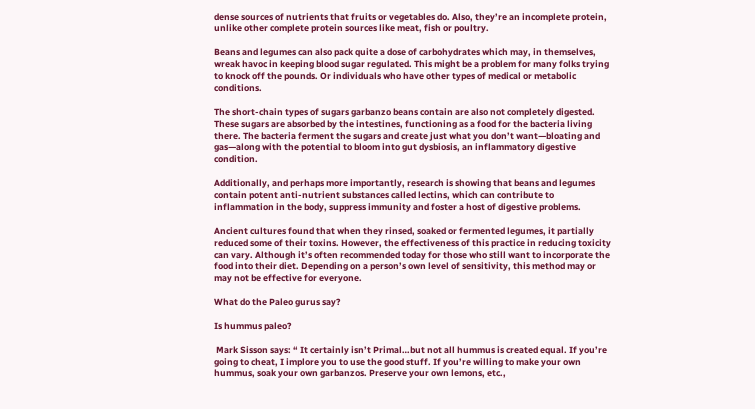dense sources of nutrients that fruits or vegetables do. Also, they’re an incomplete protein, unlike other complete protein sources like meat, fish or poultry.

Beans and legumes can also pack quite a dose of carbohydrates which may, in themselves, wreak havoc in keeping blood sugar regulated. This might be a problem for many folks trying to knock off the pounds. Or individuals who have other types of medical or metabolic conditions.

The short-chain types of sugars garbanzo beans contain are also not completely digested. These sugars are absorbed by the intestines, functioning as a food for the bacteria living there. The bacteria ferment the sugars and create just what you don’t want—bloating and gas—along with the potential to bloom into gut dysbiosis, an inflammatory digestive condition.

Additionally, and perhaps more importantly, research is showing that beans and legumes contain potent anti-nutrient substances called lectins, which can contribute to inflammation in the body, suppress immunity and foster a host of digestive problems.

Ancient cultures found that when they rinsed, soaked or fermented legumes, it partially reduced some of their toxins. However, the effectiveness of this practice in reducing toxicity can vary. Although it’s often recommended today for those who still want to incorporate the food into their diet. Depending on a person’s own level of sensitivity, this method may or may not be effective for everyone.

What do the Paleo gurus say?

Is hummus paleo?

 Mark Sisson says: “ It certainly isn’t Primal…but not all hummus is created equal. If you’re going to cheat, I implore you to use the good stuff. If you’re willing to make your own hummus, soak your own garbanzos. Preserve your own lemons, etc.,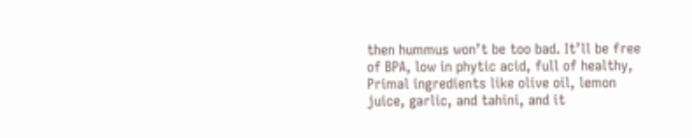then hummus won’t be too bad. It’ll be free of BPA, low in phytic acid, full of healthy, Primal ingredients like olive oil, lemon juice, garlic, and tahini, and it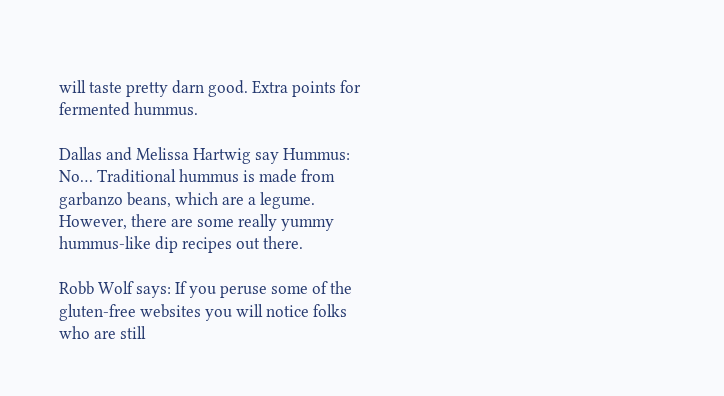will taste pretty darn good. Extra points for fermented hummus.

Dallas and Melissa Hartwig say Hummus: No… Traditional hummus is made from garbanzo beans, which are a legume. However, there are some really yummy hummus-like dip recipes out there.

Robb Wolf says: If you peruse some of the gluten-free websites you will notice folks who are still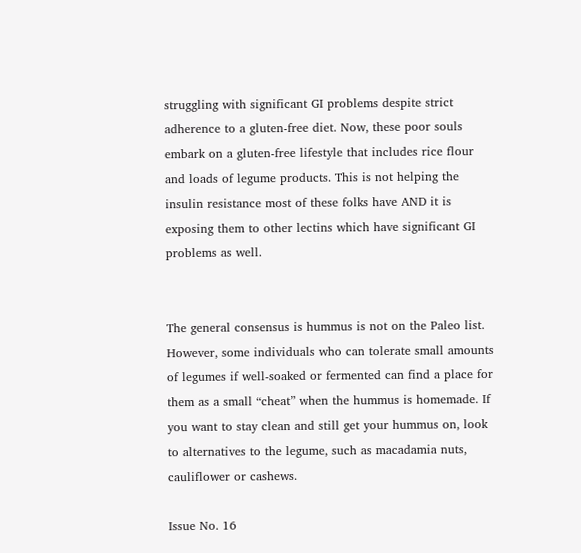struggling with significant GI problems despite strict adherence to a gluten-free diet. Now, these poor souls embark on a gluten-free lifestyle that includes rice flour and loads of legume products. This is not helping the insulin resistance most of these folks have AND it is exposing them to other lectins which have significant GI problems as well.


The general consensus is hummus is not on the Paleo list. However, some individuals who can tolerate small amounts of legumes if well-soaked or fermented can find a place for them as a small “cheat” when the hummus is homemade. If you want to stay clean and still get your hummus on, look to alternatives to the legume, such as macadamia nuts, cauliflower or cashews.

Issue No. 16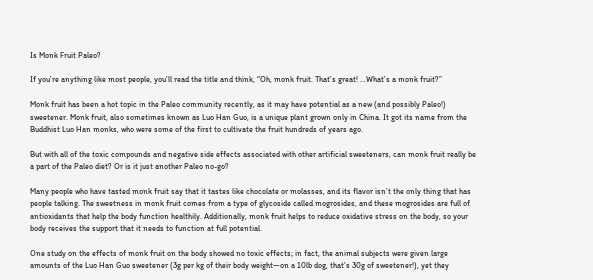Is Monk Fruit Paleo?

If you’re anything like most people, you’ll read the title and think, “Oh, monk fruit. That’s great! …What’s a monk fruit?”

Monk fruit has been a hot topic in the Paleo community recently, as it may have potential as a new (and possibly Paleo!) sweetener. Monk fruit, also sometimes known as Luo Han Guo, is a unique plant grown only in China. It got its name from the Buddhist Luo Han monks, who were some of the first to cultivate the fruit hundreds of years ago.

But with all of the toxic compounds and negative side effects associated with other artificial sweeteners, can monk fruit really be a part of the Paleo diet? Or is it just another Paleo no-go?

Many people who have tasted monk fruit say that it tastes like chocolate or molasses, and its flavor isn’t the only thing that has people talking. The sweetness in monk fruit comes from a type of glycoside called mogrosides, and these mogrosides are full of antioxidants that help the body function healthily. Additionally, monk fruit helps to reduce oxidative stress on the body, so your body receives the support that it needs to function at full potential.

One study on the effects of monk fruit on the body showed no toxic effects; in fact, the animal subjects were given large amounts of the Luo Han Guo sweetener (3g per kg of their body weight—on a 10lb dog, that’s 30g of sweetener!), yet they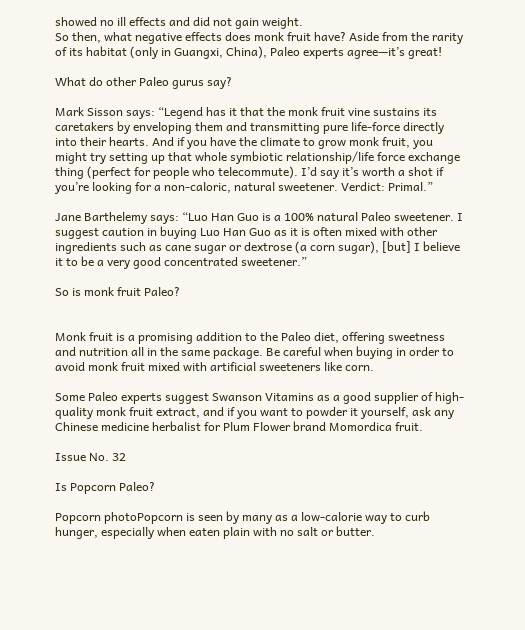showed no ill effects and did not gain weight.
So then, what negative effects does monk fruit have? Aside from the rarity of its habitat (only in Guangxi, China), Paleo experts agree—it’s great!

What do other Paleo gurus say?

Mark Sisson says: “Legend has it that the monk fruit vine sustains its caretakers by enveloping them and transmitting pure life-force directly into their hearts. And if you have the climate to grow monk fruit, you might try setting up that whole symbiotic relationship/life force exchange thing (perfect for people who telecommute). I’d say it’s worth a shot if you’re looking for a non-caloric, natural sweetener. Verdict: Primal.”

Jane Barthelemy says: “Luo Han Guo is a 100% natural Paleo sweetener. I suggest caution in buying Luo Han Guo as it is often mixed with other ingredients such as cane sugar or dextrose (a corn sugar), [but] I believe it to be a very good concentrated sweetener.”

So is monk fruit Paleo?


Monk fruit is a promising addition to the Paleo diet, offering sweetness and nutrition all in the same package. Be careful when buying in order to avoid monk fruit mixed with artificial sweeteners like corn.

Some Paleo experts suggest Swanson Vitamins as a good supplier of high-quality monk fruit extract, and if you want to powder it yourself, ask any Chinese medicine herbalist for Plum Flower brand Momordica fruit.

Issue No. 32

Is Popcorn Paleo?

Popcorn photoPopcorn is seen by many as a low-calorie way to curb hunger, especially when eaten plain with no salt or butter.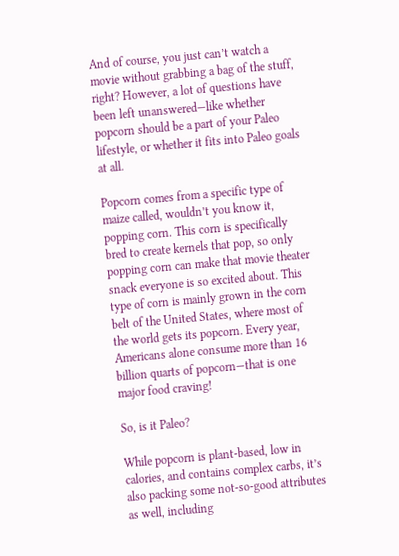And of course, you just can’t watch a movie without grabbing a bag of the stuff, right? However, a lot of questions have been left unanswered—like whether popcorn should be a part of your Paleo lifestyle, or whether it fits into Paleo goals at all.

Popcorn comes from a specific type of maize called, wouldn’t you know it, popping corn. This corn is specifically bred to create kernels that pop, so only popping corn can make that movie theater snack everyone is so excited about. This type of corn is mainly grown in the corn belt of the United States, where most of the world gets its popcorn. Every year, Americans alone consume more than 16 billion quarts of popcorn—that is one major food craving!

So, is it Paleo?

While popcorn is plant-based, low in calories, and contains complex carbs, it’s also packing some not-so-good attributes as well, including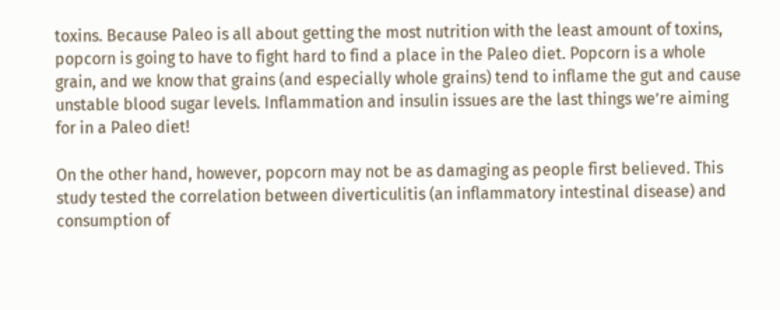toxins. Because Paleo is all about getting the most nutrition with the least amount of toxins, popcorn is going to have to fight hard to find a place in the Paleo diet. Popcorn is a whole grain, and we know that grains (and especially whole grains) tend to inflame the gut and cause unstable blood sugar levels. Inflammation and insulin issues are the last things we’re aiming for in a Paleo diet!

On the other hand, however, popcorn may not be as damaging as people first believed. This study tested the correlation between diverticulitis (an inflammatory intestinal disease) and consumption of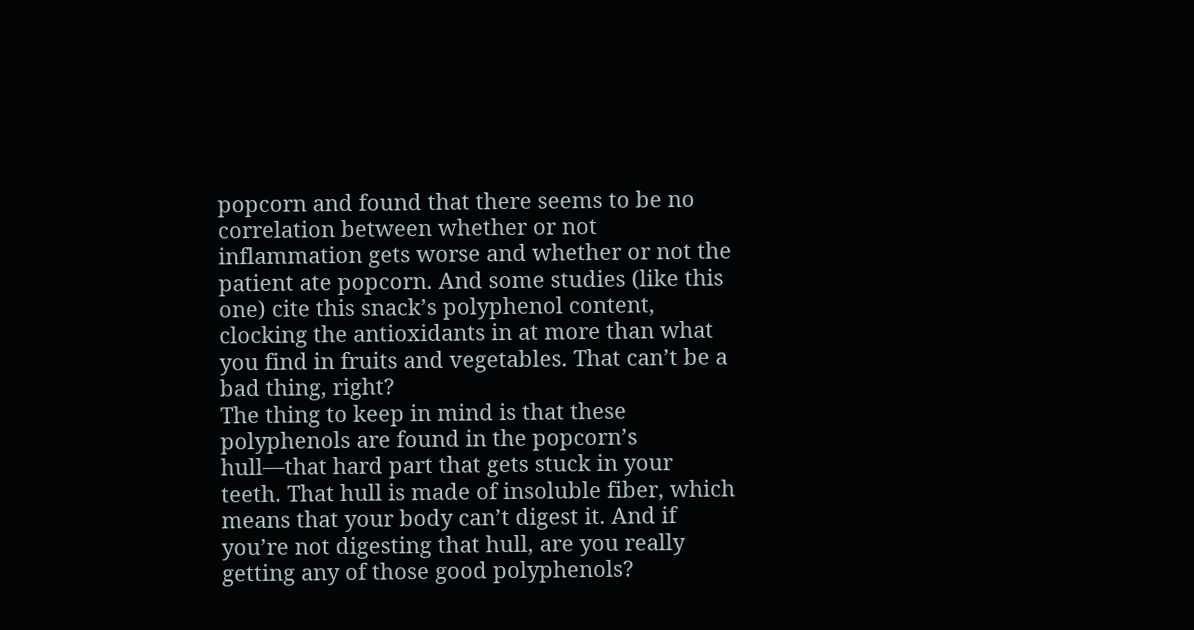popcorn and found that there seems to be no correlation between whether or not inflammation gets worse and whether or not the patient ate popcorn. And some studies (like this one) cite this snack’s polyphenol content, clocking the antioxidants in at more than what you find in fruits and vegetables. That can’t be a bad thing, right?
The thing to keep in mind is that these polyphenols are found in the popcorn’s hull—that hard part that gets stuck in your teeth. That hull is made of insoluble fiber, which means that your body can’t digest it. And if you’re not digesting that hull, are you really getting any of those good polyphenols?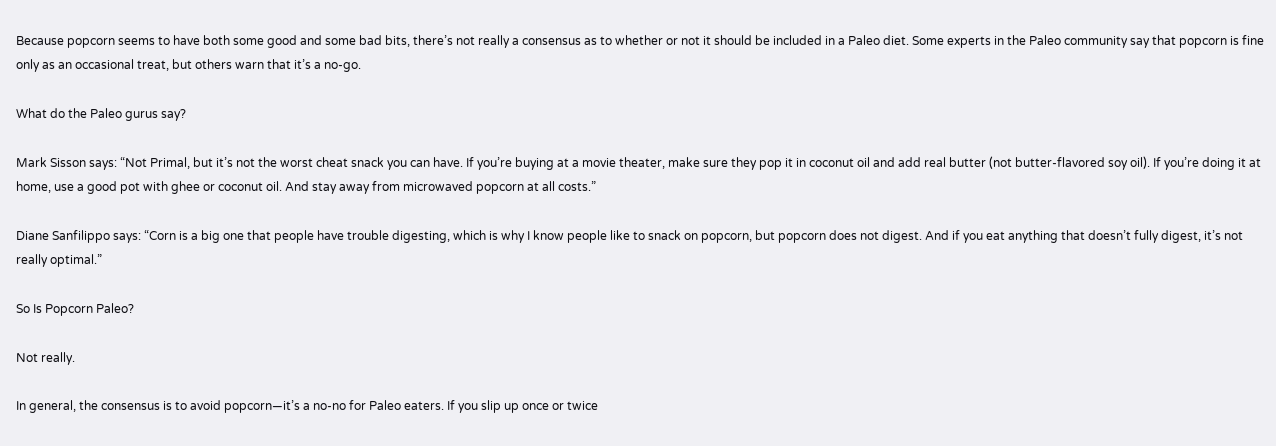Because popcorn seems to have both some good and some bad bits, there’s not really a consensus as to whether or not it should be included in a Paleo diet. Some experts in the Paleo community say that popcorn is fine only as an occasional treat, but others warn that it’s a no-go.

What do the Paleo gurus say?

Mark Sisson says: “Not Primal, but it’s not the worst cheat snack you can have. If you’re buying at a movie theater, make sure they pop it in coconut oil and add real butter (not butter-flavored soy oil). If you’re doing it at home, use a good pot with ghee or coconut oil. And stay away from microwaved popcorn at all costs.”

Diane Sanfilippo says: “Corn is a big one that people have trouble digesting, which is why I know people like to snack on popcorn, but popcorn does not digest. And if you eat anything that doesn’t fully digest, it’s not really optimal.”

So Is Popcorn Paleo?

Not really.

In general, the consensus is to avoid popcorn—it’s a no-no for Paleo eaters. If you slip up once or twice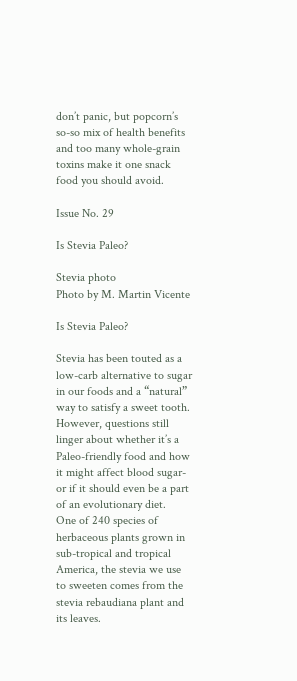don’t panic, but popcorn’s so-so mix of health benefits and too many whole-grain toxins make it one snack food you should avoid.

Issue No. 29

Is Stevia Paleo?

Stevia photo
Photo by M. Martin Vicente

Is Stevia Paleo?

Stevia has been touted as a low-carb alternative to sugar in our foods and a “natural” way to satisfy a sweet tooth. However, questions still linger about whether it’s a Paleo-friendly food and how it might affect blood sugar- or if it should even be a part of an evolutionary diet.
One of 240 species of herbaceous plants grown in sub-tropical and tropical America, the stevia we use to sweeten comes from the stevia rebaudiana plant and its leaves.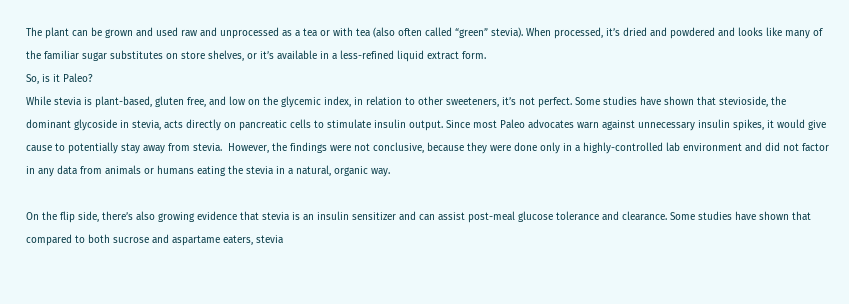The plant can be grown and used raw and unprocessed as a tea or with tea (also often called “green” stevia). When processed, it’s dried and powdered and looks like many of the familiar sugar substitutes on store shelves, or it’s available in a less-refined liquid extract form.
So, is it Paleo?
While stevia is plant-based, gluten free, and low on the glycemic index, in relation to other sweeteners, it’s not perfect. Some studies have shown that stevioside, the dominant glycoside in stevia, acts directly on pancreatic cells to stimulate insulin output. Since most Paleo advocates warn against unnecessary insulin spikes, it would give cause to potentially stay away from stevia.  However, the findings were not conclusive, because they were done only in a highly-controlled lab environment and did not factor in any data from animals or humans eating the stevia in a natural, organic way.

On the flip side, there’s also growing evidence that stevia is an insulin sensitizer and can assist post-meal glucose tolerance and clearance. Some studies have shown that compared to both sucrose and aspartame eaters, stevia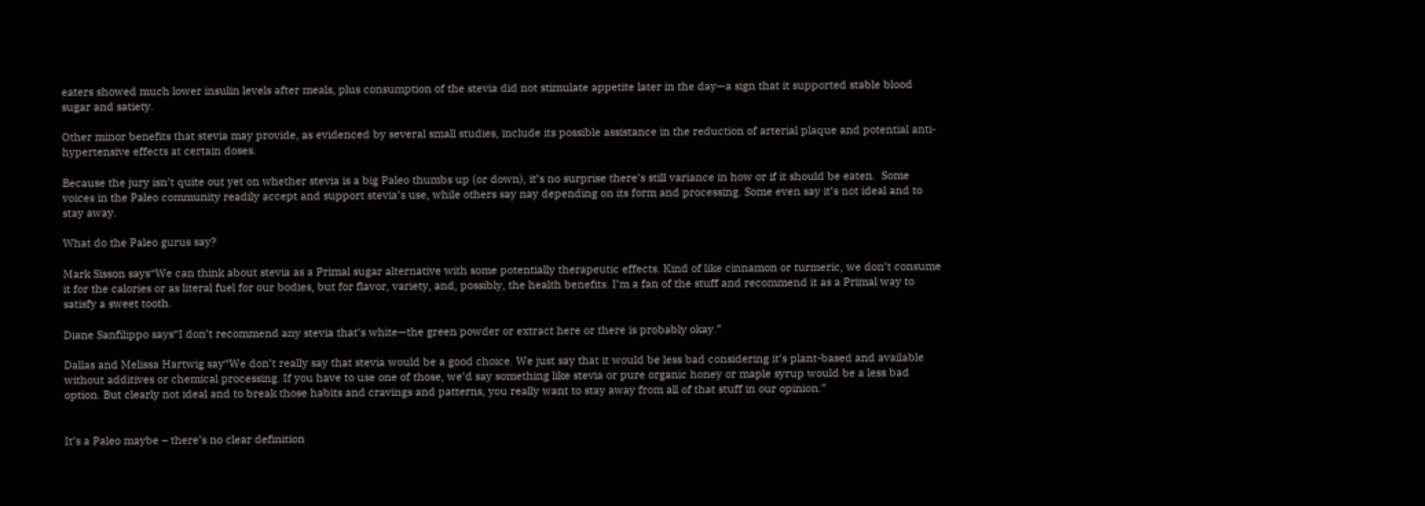eaters showed much lower insulin levels after meals, plus consumption of the stevia did not stimulate appetite later in the day—a sign that it supported stable blood sugar and satiety.

Other minor benefits that stevia may provide, as evidenced by several small studies, include its possible assistance in the reduction of arterial plaque and potential anti-hypertensive effects at certain doses.

Because the jury isn’t quite out yet on whether stevia is a big Paleo thumbs up (or down), it’s no surprise there’s still variance in how or if it should be eaten.  Some voices in the Paleo community readily accept and support stevia’s use, while others say nay depending on its form and processing. Some even say it’s not ideal and to stay away.

What do the Paleo gurus say?

Mark Sisson says“We can think about stevia as a Primal sugar alternative with some potentially therapeutic effects. Kind of like cinnamon or turmeric, we don’t consume it for the calories or as literal fuel for our bodies, but for flavor, variety, and, possibly, the health benefits. I’m a fan of the stuff and recommend it as a Primal way to satisfy a sweet tooth.

Diane Sanfilippo says“I don’t recommend any stevia that’s white—the green powder or extract here or there is probably okay.”

Dallas and Melissa Hartwig say“We don’t really say that stevia would be a good choice. We just say that it would be less bad considering it’s plant-based and available without additives or chemical processing. If you have to use one of those, we’d say something like stevia or pure organic honey or maple syrup would be a less bad option. But clearly not ideal and to break those habits and cravings and patterns, you really want to stay away from all of that stuff in our opinion.”


It’s a Paleo maybe – there’s no clear definition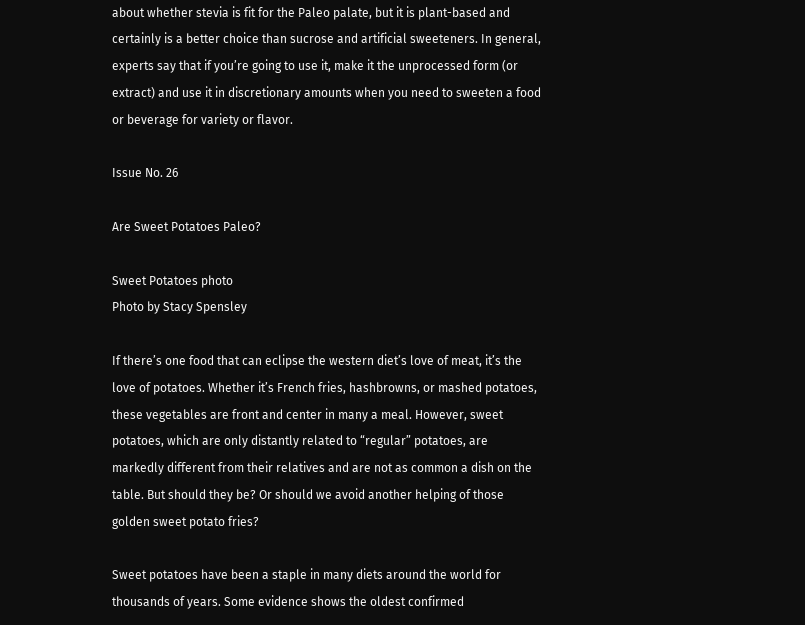about whether stevia is fit for the Paleo palate, but it is plant-based and certainly is a better choice than sucrose and artificial sweeteners. In general, experts say that if you’re going to use it, make it the unprocessed form (or extract) and use it in discretionary amounts when you need to sweeten a food or beverage for variety or flavor.

Issue No. 26

Are Sweet Potatoes Paleo?

Sweet Potatoes photo
Photo by Stacy Spensley

If there’s one food that can eclipse the western diet’s love of meat, it’s the love of potatoes. Whether it’s French fries, hashbrowns, or mashed potatoes, these vegetables are front and center in many a meal. However, sweet potatoes, which are only distantly related to “regular” potatoes, are markedly different from their relatives and are not as common a dish on the table. But should they be? Or should we avoid another helping of those golden sweet potato fries?

Sweet potatoes have been a staple in many diets around the world for thousands of years. Some evidence shows the oldest confirmed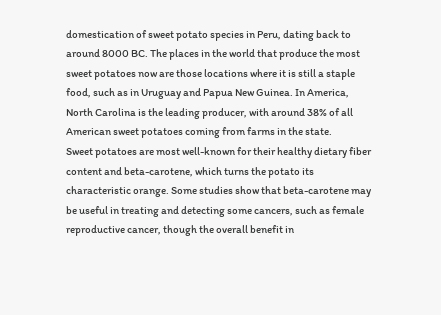domestication of sweet potato species in Peru, dating back to around 8000 BC. The places in the world that produce the most sweet potatoes now are those locations where it is still a staple food, such as in Uruguay and Papua New Guinea. In America, North Carolina is the leading producer, with around 38% of all American sweet potatoes coming from farms in the state.
Sweet potatoes are most well-known for their healthy dietary fiber content and beta-carotene, which turns the potato its characteristic orange. Some studies show that beta-carotene may be useful in treating and detecting some cancers, such as female reproductive cancer, though the overall benefit in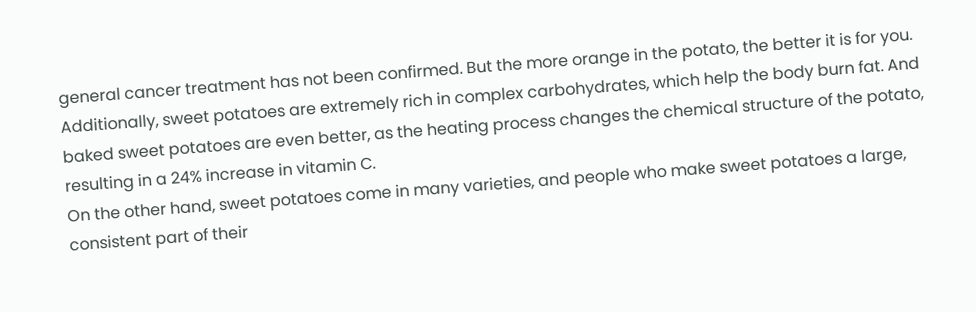general cancer treatment has not been confirmed. But the more orange in the potato, the better it is for you.
Additionally, sweet potatoes are extremely rich in complex carbohydrates, which help the body burn fat. And baked sweet potatoes are even better, as the heating process changes the chemical structure of the potato, resulting in a 24% increase in vitamin C.
On the other hand, sweet potatoes come in many varieties, and people who make sweet potatoes a large, consistent part of their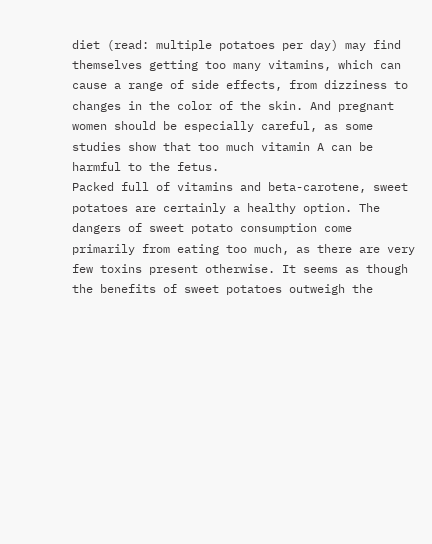diet (read: multiple potatoes per day) may find themselves getting too many vitamins, which can cause a range of side effects, from dizziness to changes in the color of the skin. And pregnant women should be especially careful, as some studies show that too much vitamin A can be harmful to the fetus.
Packed full of vitamins and beta-carotene, sweet potatoes are certainly a healthy option. The dangers of sweet potato consumption come primarily from eating too much, as there are very few toxins present otherwise. It seems as though the benefits of sweet potatoes outweigh the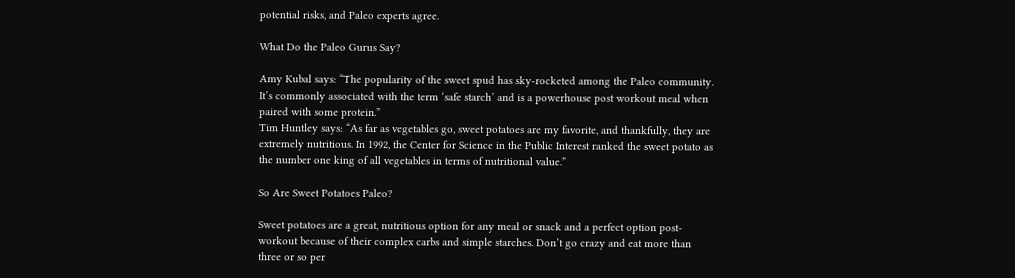potential risks, and Paleo experts agree.

What Do the Paleo Gurus Say?

Amy Kubal says: “The popularity of the sweet spud has sky-rocketed among the Paleo community. It’s commonly associated with the term ‘safe starch’ and is a powerhouse post workout meal when paired with some protein.”
Tim Huntley says: “As far as vegetables go, sweet potatoes are my favorite, and thankfully, they are extremely nutritious. In 1992, the Center for Science in the Public Interest ranked the sweet potato as the number one king of all vegetables in terms of nutritional value.”

So Are Sweet Potatoes Paleo?

Sweet potatoes are a great, nutritious option for any meal or snack and a perfect option post-workout because of their complex carbs and simple starches. Don’t go crazy and eat more than three or so per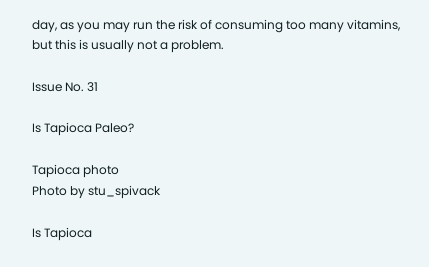day, as you may run the risk of consuming too many vitamins, but this is usually not a problem.

Issue No. 31

Is Tapioca Paleo?

Tapioca photo
Photo by stu_spivack

Is Tapioca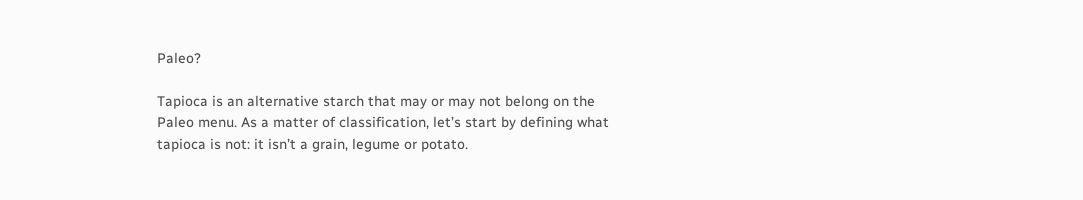Paleo?

Tapioca is an alternative starch that may or may not belong on the Paleo menu. As a matter of classification, let’s start by defining what tapioca is not: it isn’t a grain, legume or potato.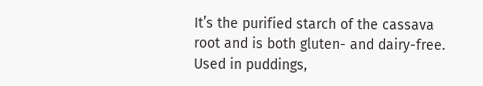It’s the purified starch of the cassava root and is both gluten- and dairy-free. Used in puddings,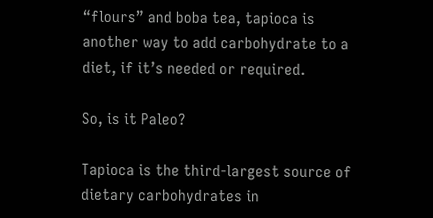“flours” and boba tea, tapioca is another way to add carbohydrate to a diet, if it’s needed or required.

So, is it Paleo?

Tapioca is the third-largest source of dietary carbohydrates in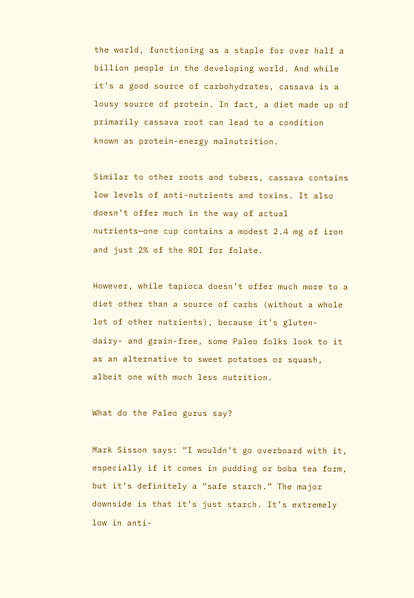the world, functioning as a staple for over half a billion people in the developing world. And while it’s a good source of carbohydrates, cassava is a lousy source of protein. In fact, a diet made up of primarily cassava root can lead to a condition known as protein-energy malnutrition.

Similar to other roots and tubers, cassava contains low levels of anti-nutrients and toxins. It also doesn’t offer much in the way of actual nutrients—one cup contains a modest 2.4 mg of iron and just 2% of the RDI for folate.

However, while tapioca doesn’t offer much more to a diet other than a source of carbs (without a whole lot of other nutrients), because it’s gluten- dairy- and grain-free, some Paleo folks look to it as an alternative to sweet potatoes or squash, albeit one with much less nutrition.

What do the Paleo gurus say?

Mark Sisson says: “I wouldn’t go overboard with it, especially if it comes in pudding or boba tea form, but it’s definitely a “safe starch.” The major downside is that it’s just starch. It’s extremely low in anti-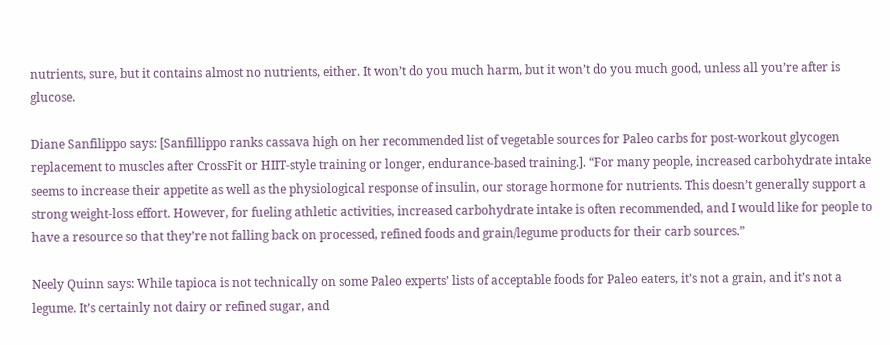nutrients, sure, but it contains almost no nutrients, either. It won’t do you much harm, but it won’t do you much good, unless all you’re after is glucose.

Diane Sanfilippo says: [Sanfillippo ranks cassava high on her recommended list of vegetable sources for Paleo carbs for post-workout glycogen replacement to muscles after CrossFit or HIIT-style training or longer, endurance-based training.]. “For many people, increased carbohydrate intake seems to increase their appetite as well as the physiological response of insulin, our storage hormone for nutrients. This doesn’t generally support a strong weight-loss effort. However, for fueling athletic activities, increased carbohydrate intake is often recommended, and I would like for people to have a resource so that they’re not falling back on processed, refined foods and grain/legume products for their carb sources.”

Neely Quinn says: While tapioca is not technically on some Paleo experts’ lists of acceptable foods for Paleo eaters, it’s not a grain, and it’s not a legume. It’s certainly not dairy or refined sugar, and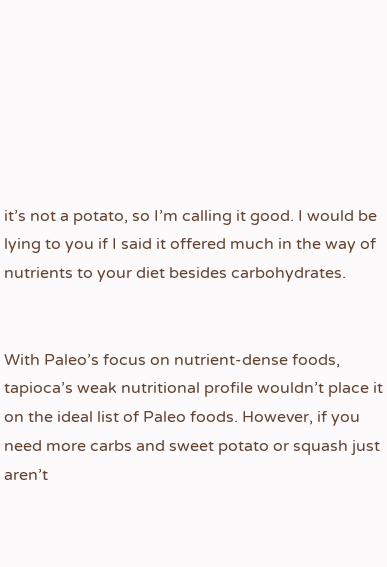it’s not a potato, so I’m calling it good. I would be lying to you if I said it offered much in the way of nutrients to your diet besides carbohydrates.


With Paleo’s focus on nutrient-dense foods, tapioca’s weak nutritional profile wouldn’t place it on the ideal list of Paleo foods. However, if you need more carbs and sweet potato or squash just aren’t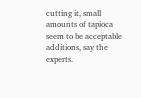cutting it, small amounts of tapioca seem to be acceptable additions, say the experts.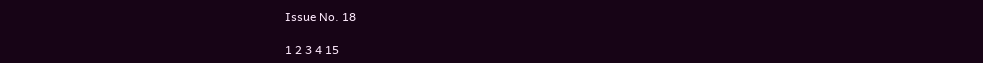Issue No. 18

1 2 3 4 15